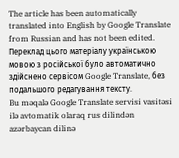The article has been automatically translated into English by Google Translate from Russian and has not been edited.
Переклад цього матеріалу українською мовою з російської було автоматично здійснено сервісом Google Translate, без подальшого редагування тексту.
Bu məqalə Google Translate servisi vasitəsi ilə avtomatik olaraq rus dilindən azərbaycan dilinə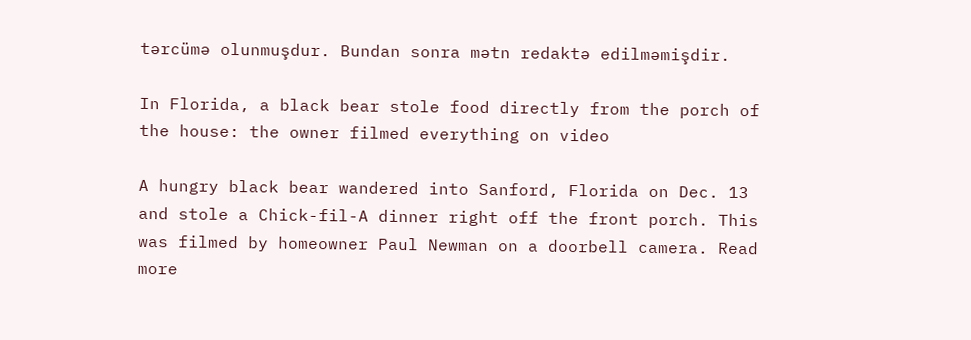tərcümə olunmuşdur. Bundan sonra mətn redaktə edilməmişdir.

In Florida, a black bear stole food directly from the porch of the house: the owner filmed everything on video

A hungry black bear wandered into Sanford, Florida on Dec. 13 and stole a Chick-fil-A dinner right off the front porch. This was filmed by homeowner Paul Newman on a doorbell camera. Read more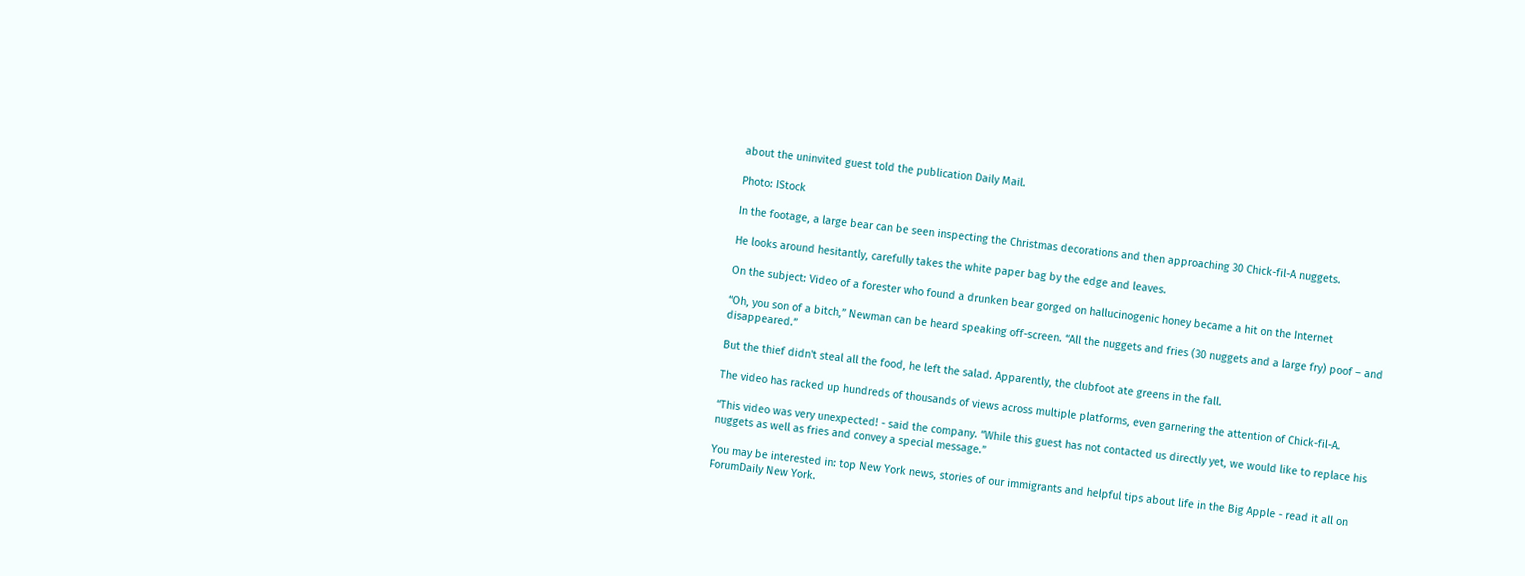about the uninvited guest told the publication Daily Mail.

Photo: IStock

In the footage, a large bear can be seen inspecting the Christmas decorations and then approaching 30 Chick-fil-A nuggets.

He looks around hesitantly, carefully takes the white paper bag by the edge and leaves.

On the subject: Video of a forester who found a drunken bear gorged on hallucinogenic honey became a hit on the Internet

“Oh, you son of a bitch,” Newman can be heard speaking off-screen. “All the nuggets and fries (30 nuggets and a large fry) poof – and disappeared.”

But the thief didn't steal all the food, he left the salad. Apparently, the clubfoot ate greens in the fall.

The video has racked up hundreds of thousands of views across multiple platforms, even garnering the attention of Chick-fil-A.

“This video was very unexpected! - said the company. “While this guest has not contacted us directly yet, we would like to replace his nuggets as well as fries and convey a special message.”

You may be interested in: top New York news, stories of our immigrants and helpful tips about life in the Big Apple - read it all on ForumDaily New York.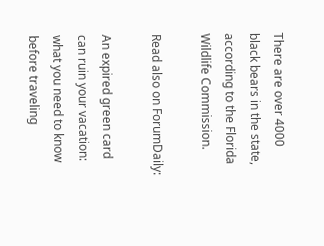There are over 4000 black bears in the state, according to the Florida Wildlife Commission.

Read also on ForumDaily:

An expired green card can ruin your vacation: what you need to know before traveling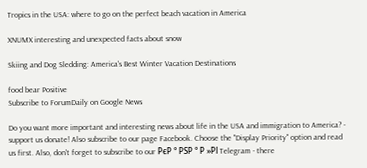Tropics in the USA: where to go on the perfect beach vacation in America

XNUMX interesting and unexpected facts about snow

Skiing and Dog Sledding: America's Best Winter Vacation Destinations

food bear Positive
Subscribe to ForumDaily on Google News

Do you want more important and interesting news about life in the USA and immigration to America? - support us donate! Also subscribe to our page Facebook. Choose the "Display Priority" option and read us first. Also, don't forget to subscribe to our РєР ° РЅР ° Р »РІ Telegram - there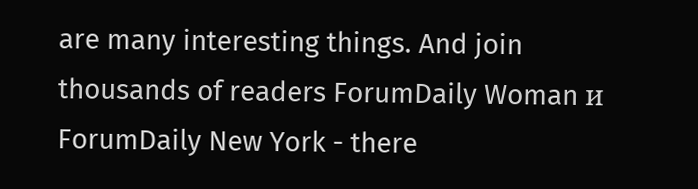are many interesting things. And join thousands of readers ForumDaily Woman и ForumDaily New York - there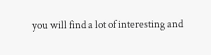you will find a lot of interesting and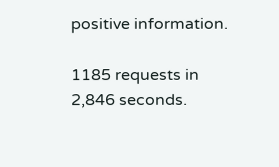positive information.

1185 requests in 2,846 seconds.